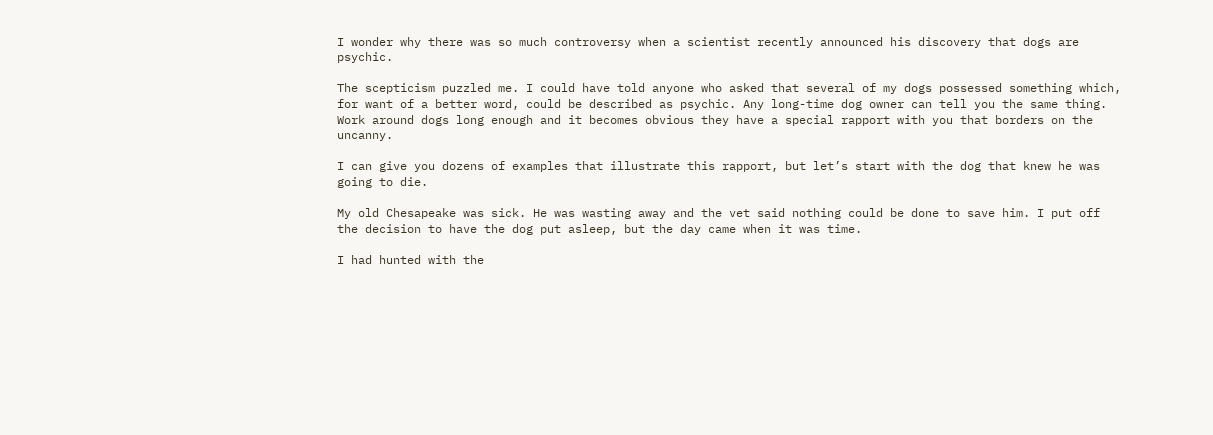I wonder why there was so much controversy when a scientist recently announced his discovery that dogs are psychic.

The scepticism puzzled me. I could have told anyone who asked that several of my dogs possessed something which, for want of a better word, could be described as psychic. Any long-time dog owner can tell you the same thing. Work around dogs long enough and it becomes obvious they have a special rapport with you that borders on the uncanny.

I can give you dozens of examples that illustrate this rapport, but let’s start with the dog that knew he was going to die.

My old Chesapeake was sick. He was wasting away and the vet said nothing could be done to save him. I put off the decision to have the dog put asleep, but the day came when it was time.

I had hunted with the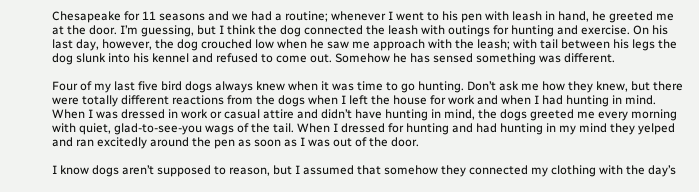Chesapeake for 11 seasons and we had a routine; whenever I went to his pen with leash in hand, he greeted me at the door. I’m guessing, but I think the dog connected the leash with outings for hunting and exercise. On his last day, however, the dog crouched low when he saw me approach with the leash; with tail between his legs the dog slunk into his kennel and refused to come out. Somehow he has sensed something was different.

Four of my last five bird dogs always knew when it was time to go hunting. Don’t ask me how they knew, but there were totally different reactions from the dogs when I left the house for work and when I had hunting in mind. When I was dressed in work or casual attire and didn’t have hunting in mind, the dogs greeted me every morning with quiet, glad-to-see-you wags of the tail. When I dressed for hunting and had hunting in my mind they yelped and ran excitedly around the pen as soon as I was out of the door.

I know dogs aren’t supposed to reason, but I assumed that somehow they connected my clothing with the day’s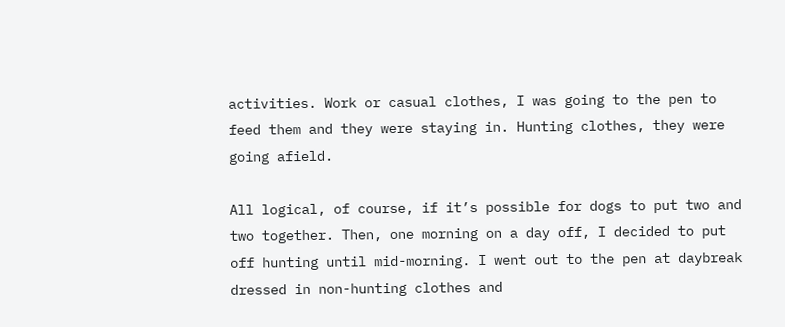activities. Work or casual clothes, I was going to the pen to feed them and they were staying in. Hunting clothes, they were going afield.

All logical, of course, if it’s possible for dogs to put two and two together. Then, one morning on a day off, I decided to put off hunting until mid-morning. I went out to the pen at daybreak dressed in non-hunting clothes and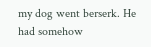my dog went berserk. He had somehow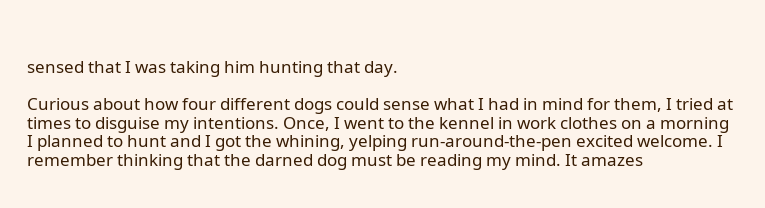sensed that I was taking him hunting that day.

Curious about how four different dogs could sense what I had in mind for them, I tried at times to disguise my intentions. Once, I went to the kennel in work clothes on a morning I planned to hunt and I got the whining, yelping run-around-the-pen excited welcome. I remember thinking that the darned dog must be reading my mind. It amazes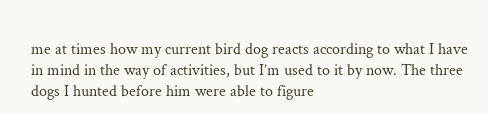me at times how my current bird dog reacts according to what I have in mind in the way of activities, but I’m used to it by now. The three dogs I hunted before him were able to figure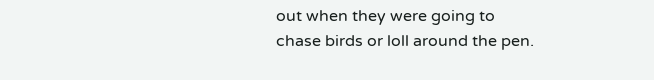out when they were going to chase birds or loll around the pen.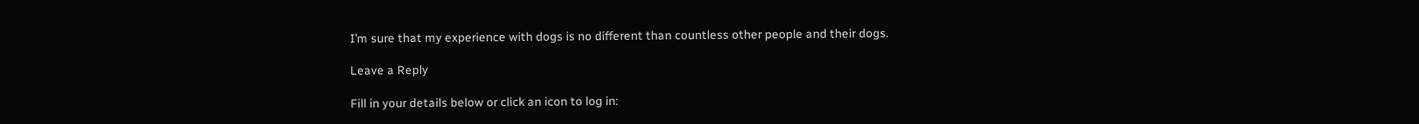I’m sure that my experience with dogs is no different than countless other people and their dogs.

Leave a Reply

Fill in your details below or click an icon to log in: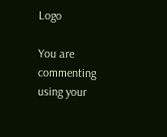Logo

You are commenting using your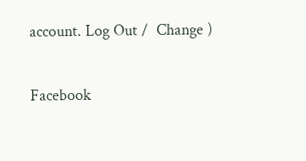account. Log Out /  Change )

Facebook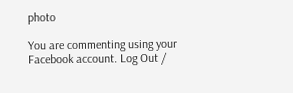photo

You are commenting using your Facebook account. Log Out /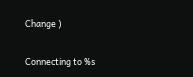Change )

Connecting to %s